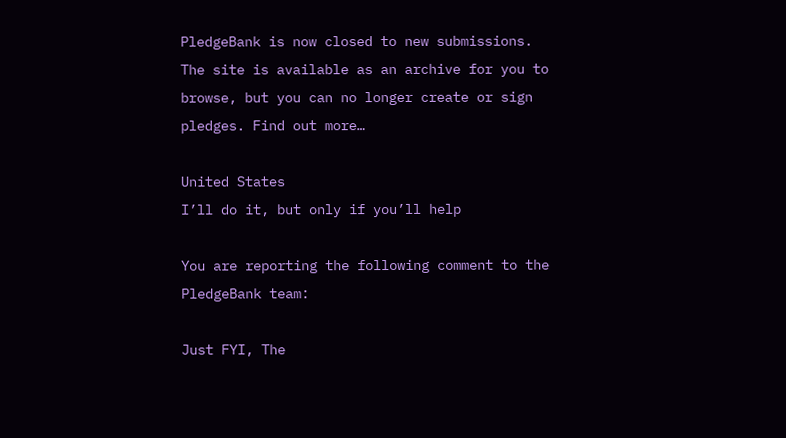PledgeBank is now closed to new submissions. The site is available as an archive for you to browse, but you can no longer create or sign pledges. Find out more…

United States
I’ll do it, but only if you’ll help

You are reporting the following comment to the PledgeBank team:

Just FYI, The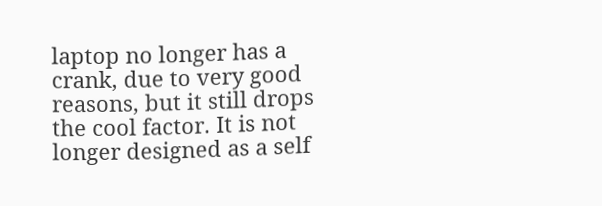laptop no longer has a crank, due to very good reasons, but it still drops the cool factor. It is not longer designed as a self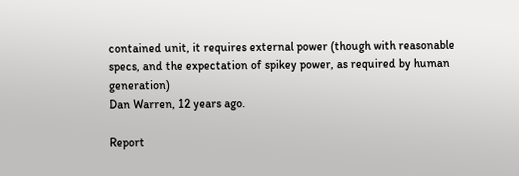contained unit, it requires external power (though with reasonable specs, and the expectation of spikey power, as required by human generation)
Dan Warren, 12 years ago.

Report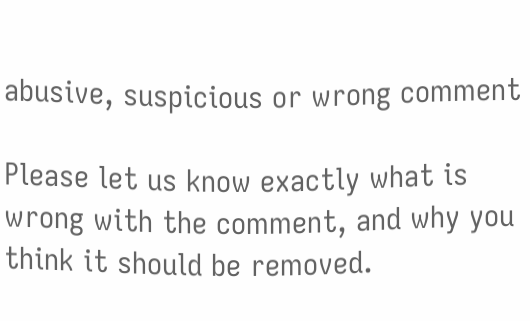abusive, suspicious or wrong comment

Please let us know exactly what is wrong with the comment, and why you think it should be removed.